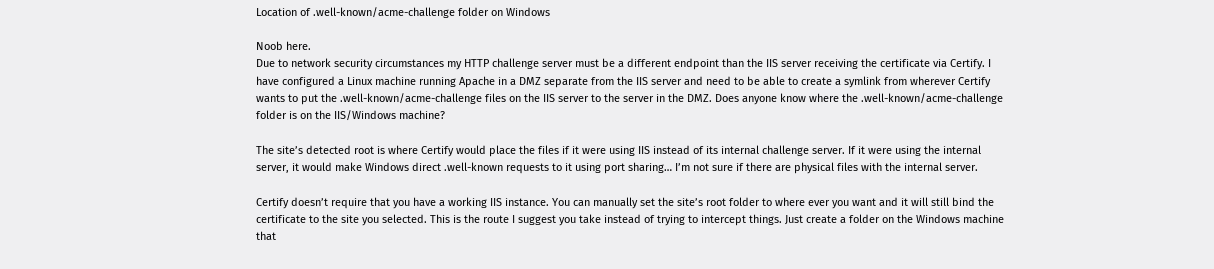Location of .well-known/acme-challenge folder on Windows

Noob here.
Due to network security circumstances my HTTP challenge server must be a different endpoint than the IIS server receiving the certificate via Certify. I have configured a Linux machine running Apache in a DMZ separate from the IIS server and need to be able to create a symlink from wherever Certify wants to put the .well-known/acme-challenge files on the IIS server to the server in the DMZ. Does anyone know where the .well-known/acme-challenge folder is on the IIS/Windows machine?

The site’s detected root is where Certify would place the files if it were using IIS instead of its internal challenge server. If it were using the internal server, it would make Windows direct .well-known requests to it using port sharing… I’m not sure if there are physical files with the internal server.

Certify doesn’t require that you have a working IIS instance. You can manually set the site’s root folder to where ever you want and it will still bind the certificate to the site you selected. This is the route I suggest you take instead of trying to intercept things. Just create a folder on the Windows machine that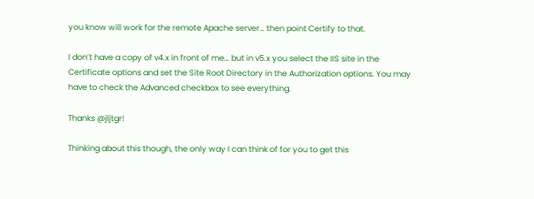you know will work for the remote Apache server… then point Certify to that.

I don’t have a copy of v4.x in front of me… but in v5.x you select the IIS site in the Certificate options and set the Site Root Directory in the Authorization options. You may have to check the Advanced checkbox to see everything.

Thanks @jljtgr!

Thinking about this though, the only way I can think of for you to get this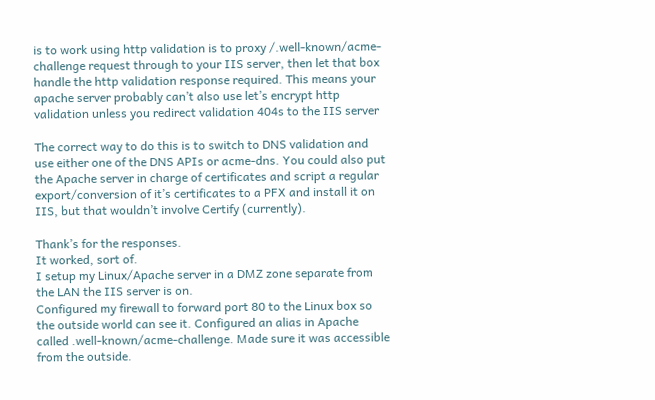is to work using http validation is to proxy /.well-known/acme-challenge request through to your IIS server, then let that box handle the http validation response required. This means your apache server probably can’t also use let’s encrypt http validation unless you redirect validation 404s to the IIS server

The correct way to do this is to switch to DNS validation and use either one of the DNS APIs or acme-dns. You could also put the Apache server in charge of certificates and script a regular export/conversion of it’s certificates to a PFX and install it on IIS, but that wouldn’t involve Certify (currently).

Thank’s for the responses.
It worked, sort of.
I setup my Linux/Apache server in a DMZ zone separate from the LAN the IIS server is on.
Configured my firewall to forward port 80 to the Linux box so the outside world can see it. Configured an alias in Apache called .well-known/acme-challenge. Made sure it was accessible from the outside.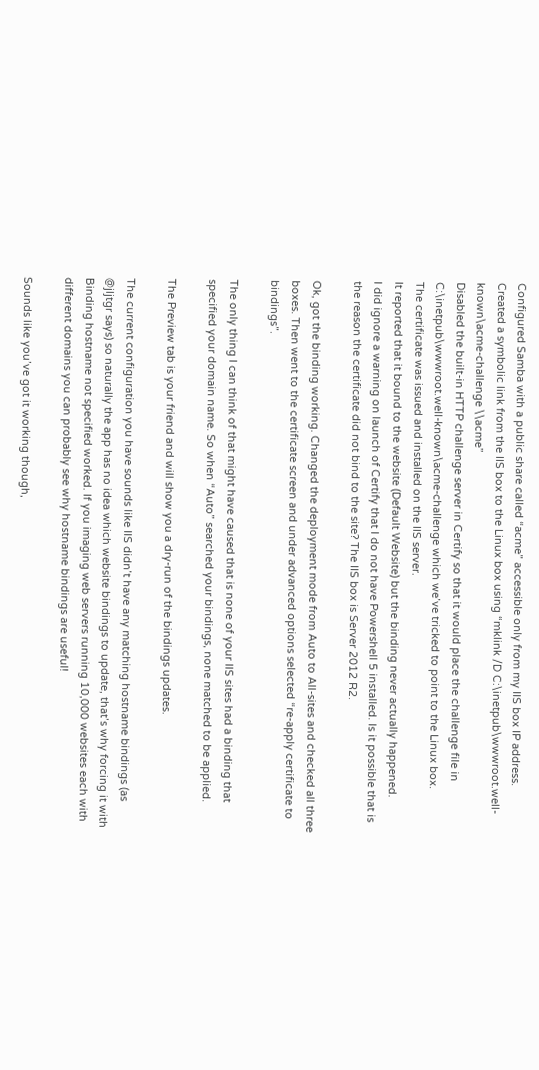Configured Samba with a public share called “acme” accessible only from my IIS box IP address.
Created a symbolic link from the IIS box to the Linux box using “mklink /D C:\inetpub\wwwroot.well-known\acme-challenge \\acme”
Disabled the built-in HTTP challenge server in Certify so that it would place the challenge file in C:\inetpub\wwwroot.well-known\acme-challenge which we’ve tricked to point to the Linux box.
The certificate was issued and installed on the IIS server.
It reported that it bound to the website (Default Website) but the binding never actually happened.
I did ignore a warning on launch of Certify that I do not have Powershell 5 installed. Is it possible that is the reason the certificate did not bind to the site? The IIS box is Server 2012 R2.

Ok, got the binding working. Changed the deployment mode from Auto to All-sites and checked all three boxes. Then went to the certificate screen and under advanced options selected “re-apply certificate to bindings”.

The only thing I can think of that might have caused that is none of your IIS sites had a binding that specified your domain name. So when “Auto” searched your bindings, none matched to be applied.

The Preview tab is your friend and will show you a dry-run of the bindings updates.

The current configuration you have sounds like IIS didn’t have any matching hostname bindings (as @jljtgr says) so naturally the app has no idea which website bindings to update, that’s why forcing it with Binding hostname not specified worked. If you imaging web servers running 10,000 websites each with different domains you can probably see why hostname bindings are useful!

Sounds like you’ve got it working though,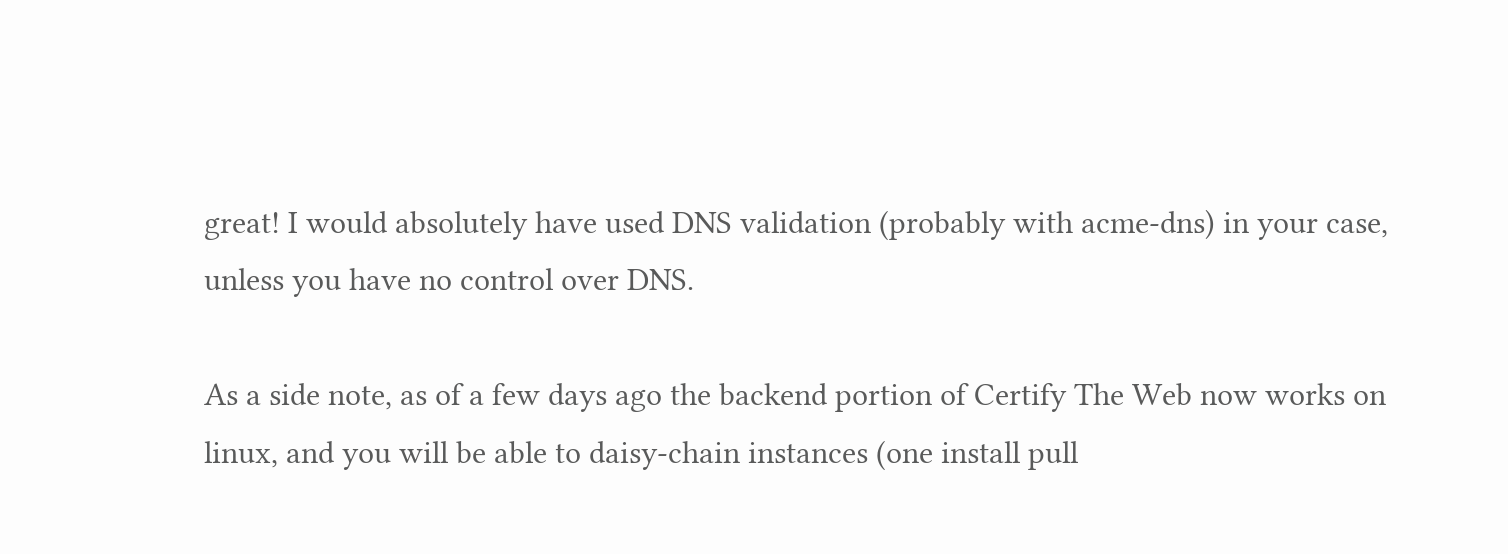great! I would absolutely have used DNS validation (probably with acme-dns) in your case, unless you have no control over DNS.

As a side note, as of a few days ago the backend portion of Certify The Web now works on linux, and you will be able to daisy-chain instances (one install pull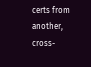certs from another, cross-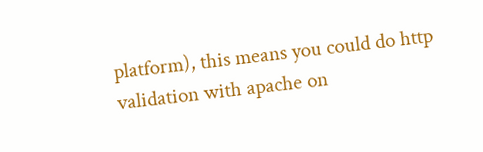platform), this means you could do http validation with apache on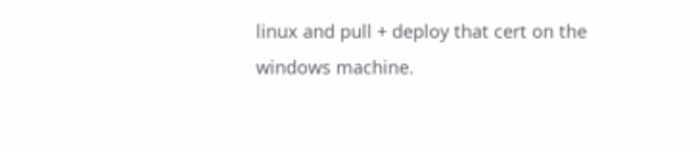linux and pull + deploy that cert on the windows machine.